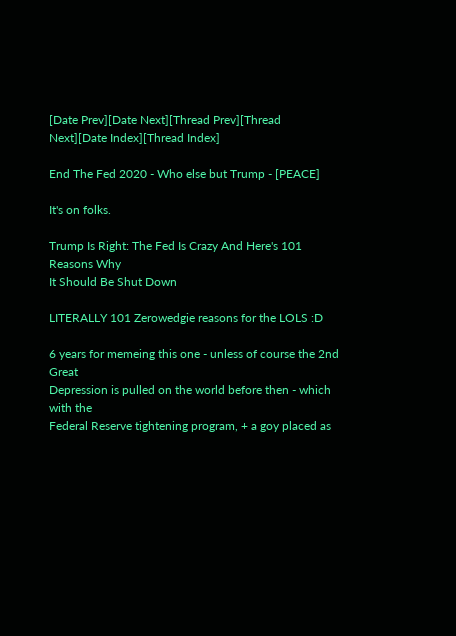[Date Prev][Date Next][Thread Prev][Thread Next][Date Index][Thread Index]

End The Fed 2020 - Who else but Trump - [PEACE]

It's on folks.

Trump Is Right: The Fed Is Crazy And Here's 101 Reasons Why
It Should Be Shut Down

LITERALLY 101 Zerowedgie reasons for the LOLS :D

6 years for memeing this one - unless of course the 2nd Great
Depression is pulled on the world before then - which with the
Federal Reserve tightening program, + a goy placed as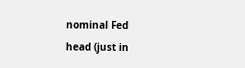nominal Fed
head (just in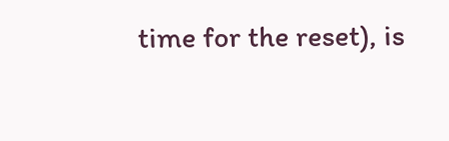time for the reset), is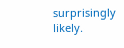surprisingly likely.